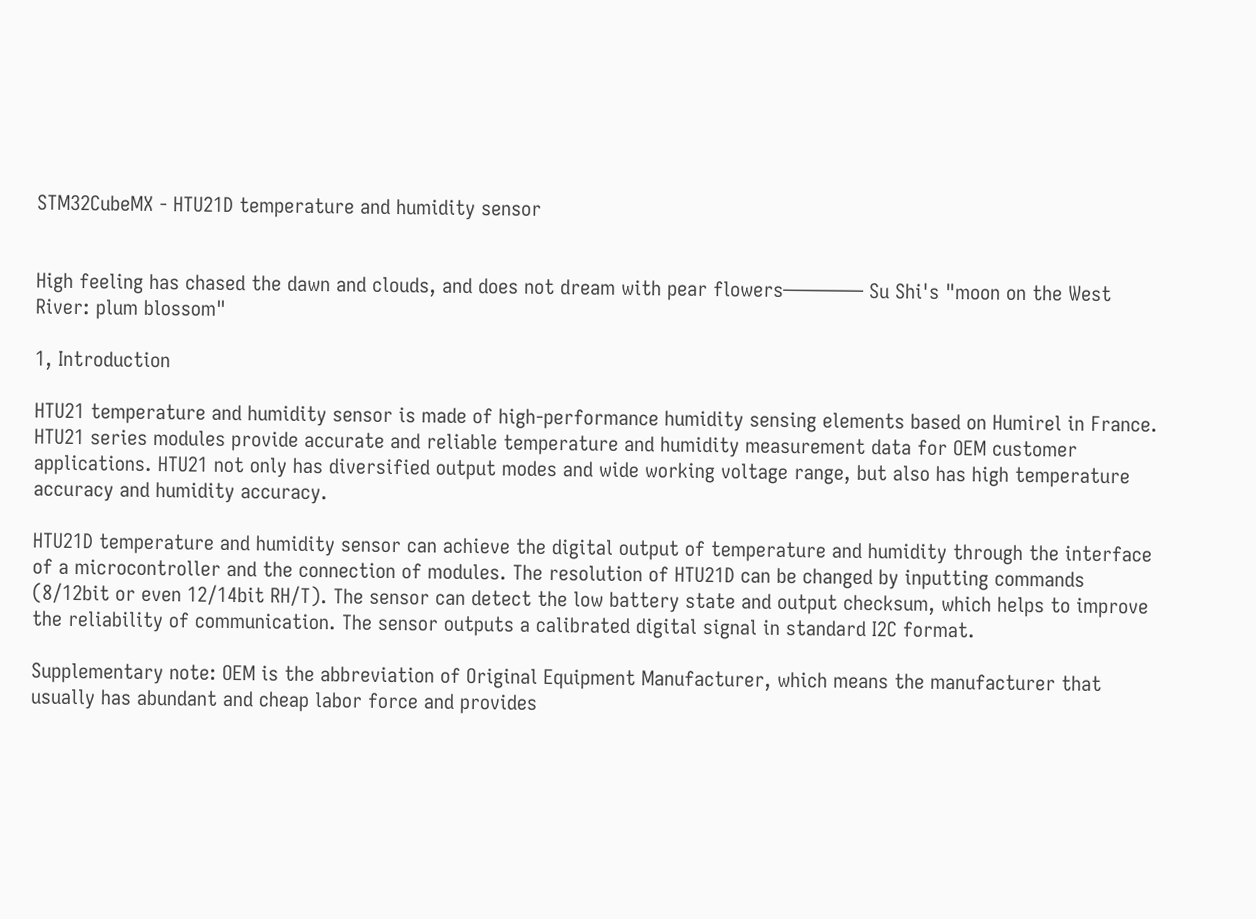STM32CubeMX - HTU21D temperature and humidity sensor


High feeling has chased the dawn and clouds, and does not dream with pear flowers———— Su Shi's "moon on the West River: plum blossom"

1, Introduction

HTU21 temperature and humidity sensor is made of high-performance humidity sensing elements based on Humirel in France. HTU21 series modules provide accurate and reliable temperature and humidity measurement data for OEM customer applications. HTU21 not only has diversified output modes and wide working voltage range, but also has high temperature accuracy and humidity accuracy.

HTU21D temperature and humidity sensor can achieve the digital output of temperature and humidity through the interface of a microcontroller and the connection of modules. The resolution of HTU21D can be changed by inputting commands (8/12bit or even 12/14bit RH/T). The sensor can detect the low battery state and output checksum, which helps to improve the reliability of communication. The sensor outputs a calibrated digital signal in standard I2C format.

Supplementary note: OEM is the abbreviation of Original Equipment Manufacturer, which means the manufacturer that usually has abundant and cheap labor force and provides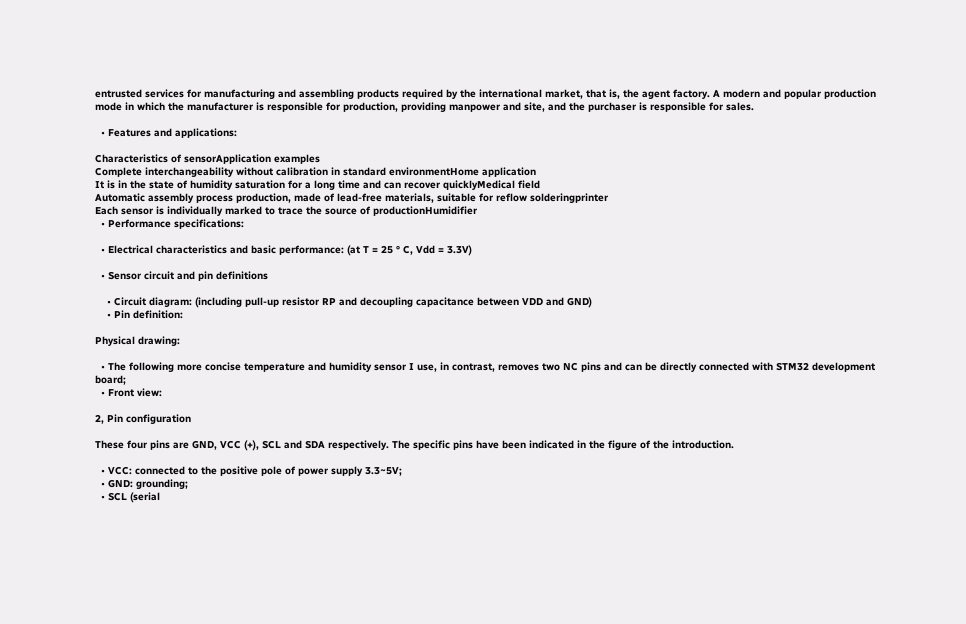entrusted services for manufacturing and assembling products required by the international market, that is, the agent factory. A modern and popular production mode in which the manufacturer is responsible for production, providing manpower and site, and the purchaser is responsible for sales.

  • Features and applications:

Characteristics of sensorApplication examples
Complete interchangeability without calibration in standard environmentHome application
It is in the state of humidity saturation for a long time and can recover quicklyMedical field
Automatic assembly process production, made of lead-free materials, suitable for reflow solderingprinter
Each sensor is individually marked to trace the source of productionHumidifier
  • Performance specifications:

  • Electrical characteristics and basic performance: (at T = 25 ° C, Vdd = 3.3V)

  • Sensor circuit and pin definitions

    • Circuit diagram: (including pull-up resistor RP and decoupling capacitance between VDD and GND)
    • Pin definition:

Physical drawing:

  • The following more concise temperature and humidity sensor I use, in contrast, removes two NC pins and can be directly connected with STM32 development board;
  • Front view:

2, Pin configuration

These four pins are GND, VCC (+), SCL and SDA respectively. The specific pins have been indicated in the figure of the introduction.

  • VCC: connected to the positive pole of power supply 3.3~5V;
  • GND: grounding;
  • SCL (serial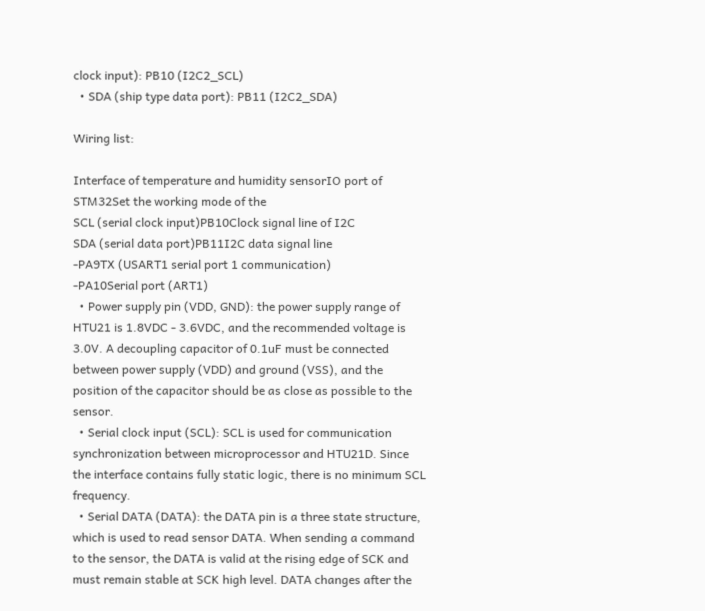clock input): PB10 (I2C2_SCL)
  • SDA (ship type data port): PB11 (I2C2_SDA)

Wiring list:

Interface of temperature and humidity sensorIO port of STM32Set the working mode of the
SCL (serial clock input)PB10Clock signal line of I2C
SDA (serial data port)PB11I2C data signal line
-PA9TX (USART1 serial port 1 communication)
-PA10Serial port (ART1)
  • Power supply pin (VDD, GND): the power supply range of HTU21 is 1.8VDC - 3.6VDC, and the recommended voltage is 3.0V. A decoupling capacitor of 0.1uF must be connected between power supply (VDD) and ground (VSS), and the position of the capacitor should be as close as possible to the sensor.
  • Serial clock input (SCL): SCL is used for communication synchronization between microprocessor and HTU21D. Since the interface contains fully static logic, there is no minimum SCL frequency.
  • Serial DATA (DATA): the DATA pin is a three state structure, which is used to read sensor DATA. When sending a command to the sensor, the DATA is valid at the rising edge of SCK and must remain stable at SCK high level. DATA changes after the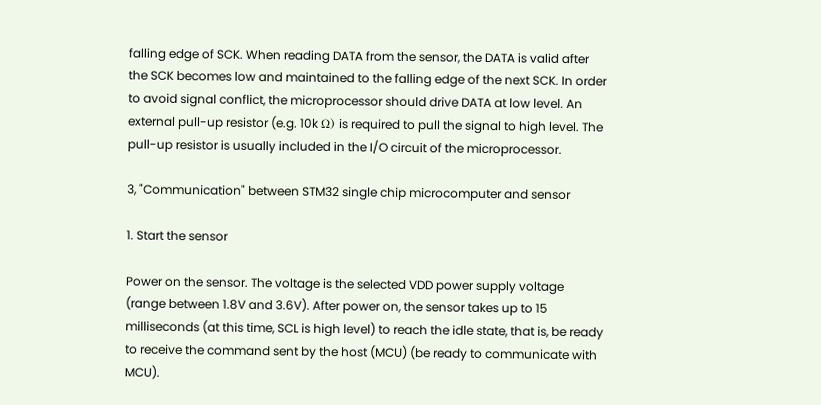falling edge of SCK. When reading DATA from the sensor, the DATA is valid after the SCK becomes low and maintained to the falling edge of the next SCK. In order to avoid signal conflict, the microprocessor should drive DATA at low level. An external pull-up resistor (e.g. 10k Ω) is required to pull the signal to high level. The pull-up resistor is usually included in the I/O circuit of the microprocessor.

3, "Communication" between STM32 single chip microcomputer and sensor

1. Start the sensor

Power on the sensor. The voltage is the selected VDD power supply voltage (range between 1.8V and 3.6V). After power on, the sensor takes up to 15 milliseconds (at this time, SCL is high level) to reach the idle state, that is, be ready to receive the command sent by the host (MCU) (be ready to communicate with MCU).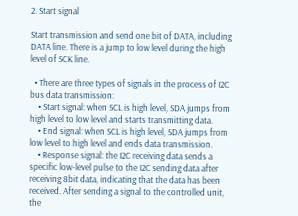2. Start signal

Start transmission and send one bit of DATA, including DATA line. There is a jump to low level during the high level of SCK line.

  • There are three types of signals in the process of I2C bus data transmission:
    • Start signal: when SCL is high level, SDA jumps from high level to low level and starts transmitting data.
    • End signal: when SCL is high level, SDA jumps from low level to high level and ends data transmission.
    • Response signal: the I2C receiving data sends a specific low-level pulse to the I2C sending data after receiving 8bit data, indicating that the data has been received. After sending a signal to the controlled unit, the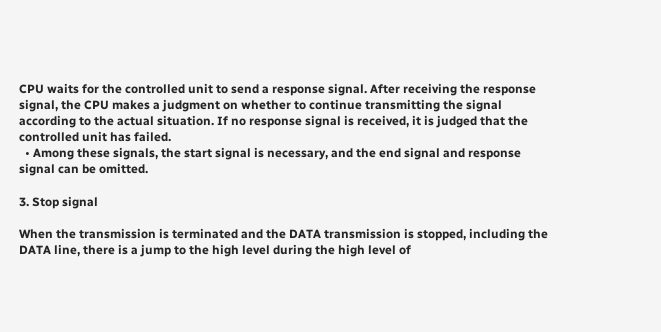CPU waits for the controlled unit to send a response signal. After receiving the response signal, the CPU makes a judgment on whether to continue transmitting the signal according to the actual situation. If no response signal is received, it is judged that the controlled unit has failed.
  • Among these signals, the start signal is necessary, and the end signal and response signal can be omitted.

3. Stop signal

When the transmission is terminated and the DATA transmission is stopped, including the DATA line, there is a jump to the high level during the high level of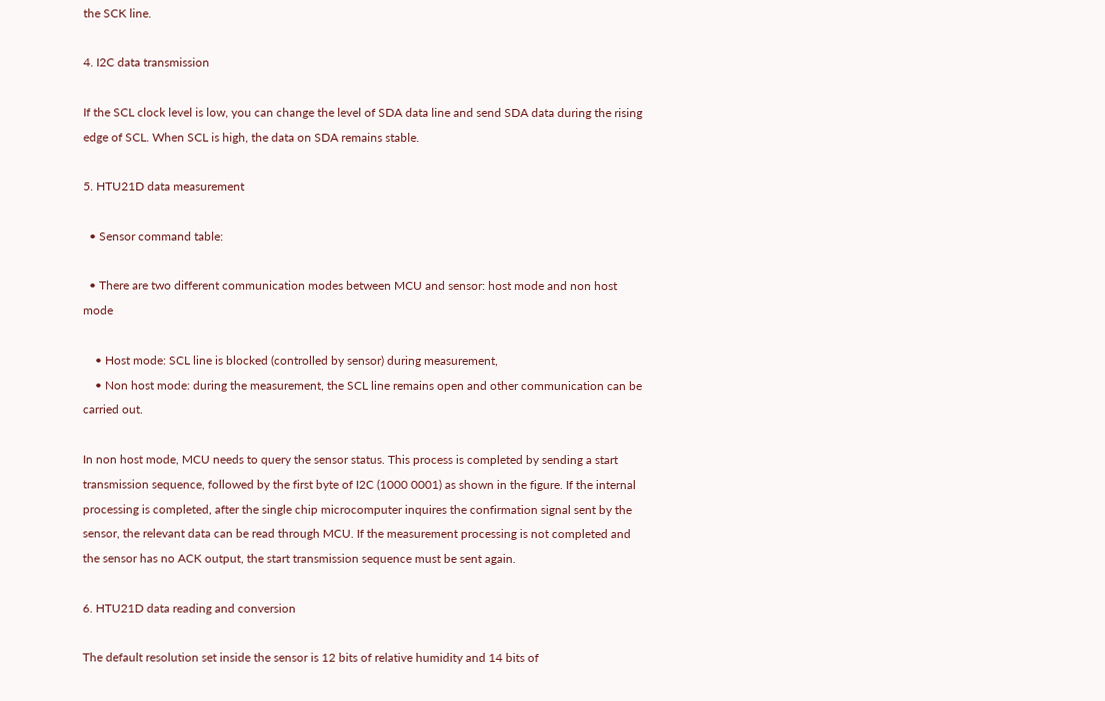the SCK line.

4. I2C data transmission

If the SCL clock level is low, you can change the level of SDA data line and send SDA data during the rising edge of SCL. When SCL is high, the data on SDA remains stable.

5. HTU21D data measurement

  • Sensor command table:

  • There are two different communication modes between MCU and sensor: host mode and non host mode

    • Host mode: SCL line is blocked (controlled by sensor) during measurement,
    • Non host mode: during the measurement, the SCL line remains open and other communication can be carried out.

In non host mode, MCU needs to query the sensor status. This process is completed by sending a start transmission sequence, followed by the first byte of I2C (1000 0001) as shown in the figure. If the internal processing is completed, after the single chip microcomputer inquires the confirmation signal sent by the sensor, the relevant data can be read through MCU. If the measurement processing is not completed and the sensor has no ACK output, the start transmission sequence must be sent again.

6. HTU21D data reading and conversion

The default resolution set inside the sensor is 12 bits of relative humidity and 14 bits of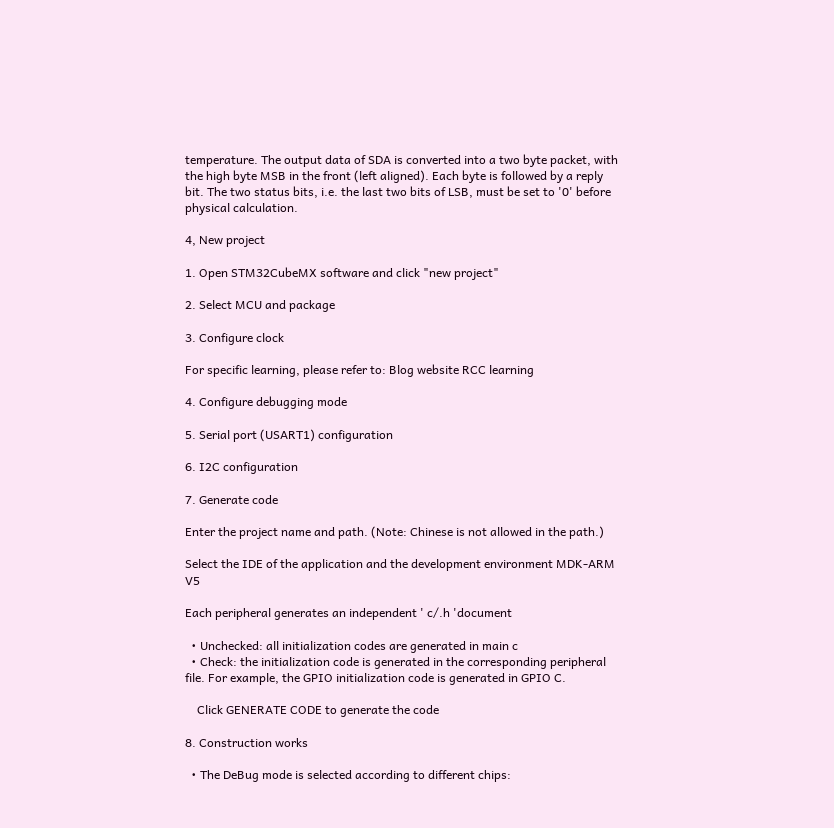temperature. The output data of SDA is converted into a two byte packet, with the high byte MSB in the front (left aligned). Each byte is followed by a reply bit. The two status bits, i.e. the last two bits of LSB, must be set to '0' before physical calculation.

4, New project

1. Open STM32CubeMX software and click "new project"

2. Select MCU and package

3. Configure clock

For specific learning, please refer to: Blog website RCC learning

4. Configure debugging mode

5. Serial port (USART1) configuration

6. I2C configuration

7. Generate code

Enter the project name and path. (Note: Chinese is not allowed in the path.)

Select the IDE of the application and the development environment MDK-ARM V5

Each peripheral generates an independent ' c/.h 'document

  • Unchecked: all initialization codes are generated in main c
  • Check: the initialization code is generated in the corresponding peripheral file. For example, the GPIO initialization code is generated in GPIO C.

    Click GENERATE CODE to generate the code

8. Construction works

  • The DeBug mode is selected according to different chips: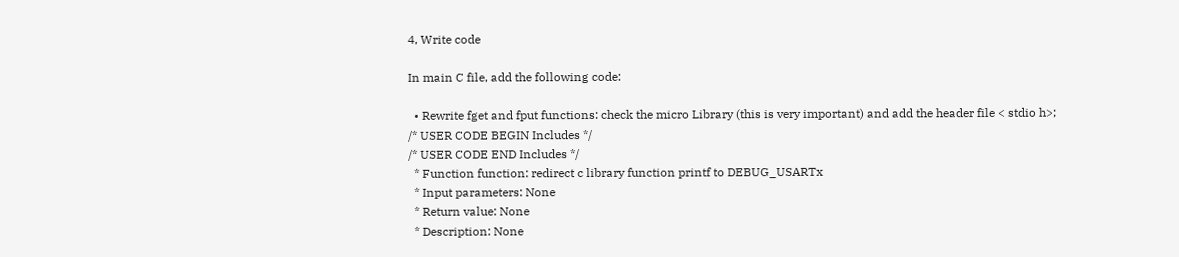4, Write code

In main C file, add the following code:

  • Rewrite fget and fput functions: check the micro Library (this is very important) and add the header file < stdio h>;
/* USER CODE BEGIN Includes */
/* USER CODE END Includes */
  * Function function: redirect c library function printf to DEBUG_USARTx
  * Input parameters: None
  * Return value: None
  * Description: None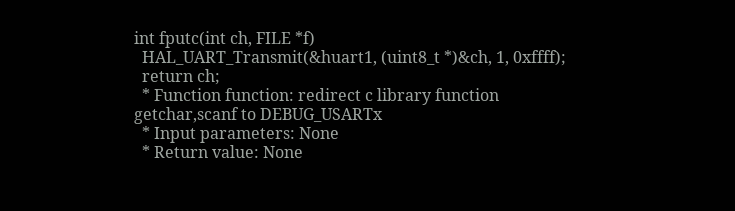int fputc(int ch, FILE *f)
  HAL_UART_Transmit(&huart1, (uint8_t *)&ch, 1, 0xffff);
  return ch;
  * Function function: redirect c library function getchar,scanf to DEBUG_USARTx
  * Input parameters: None
  * Return value: None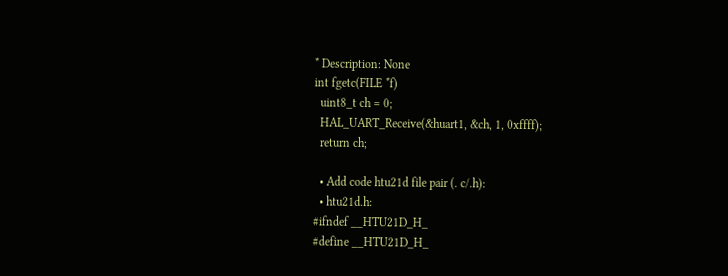* Description: None
int fgetc(FILE *f)
  uint8_t ch = 0;
  HAL_UART_Receive(&huart1, &ch, 1, 0xffff);
  return ch;

  • Add code htu21d file pair (. c/.h):
  • htu21d.h:
#ifndef __HTU21D_H_
#define __HTU21D_H_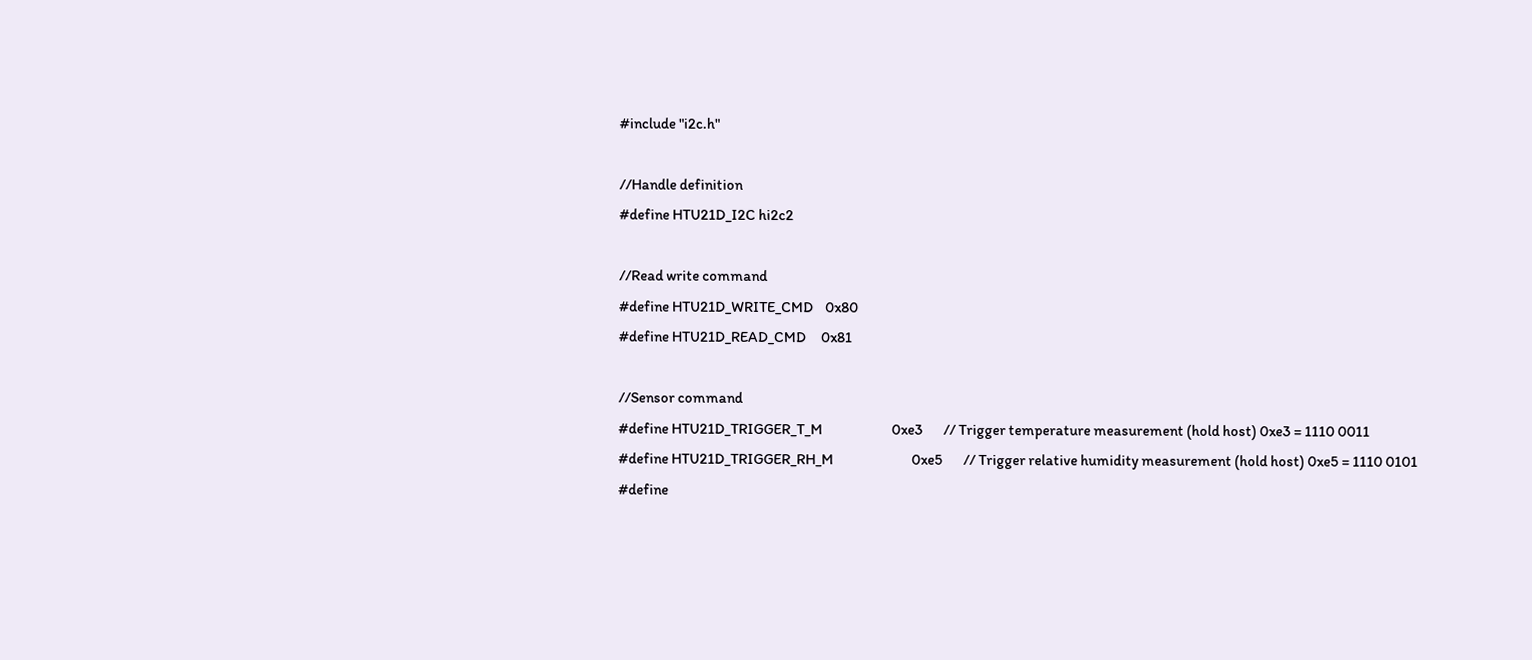#include "i2c.h"

//Handle definition
#define HTU21D_I2C hi2c2

//Read write command
#define HTU21D_WRITE_CMD    0x80
#define HTU21D_READ_CMD     0x81

//Sensor command
#define HTU21D_TRIGGER_T_M                       0xe3       // Trigger temperature measurement (hold host) 0xe3 = 1110 0011
#define HTU21D_TRIGGER_RH_M                          0xe5       // Trigger relative humidity measurement (hold host) 0xe5 = 1110 0101
#define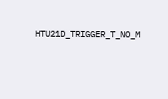HTU21D_TRIGGER_T_NO_M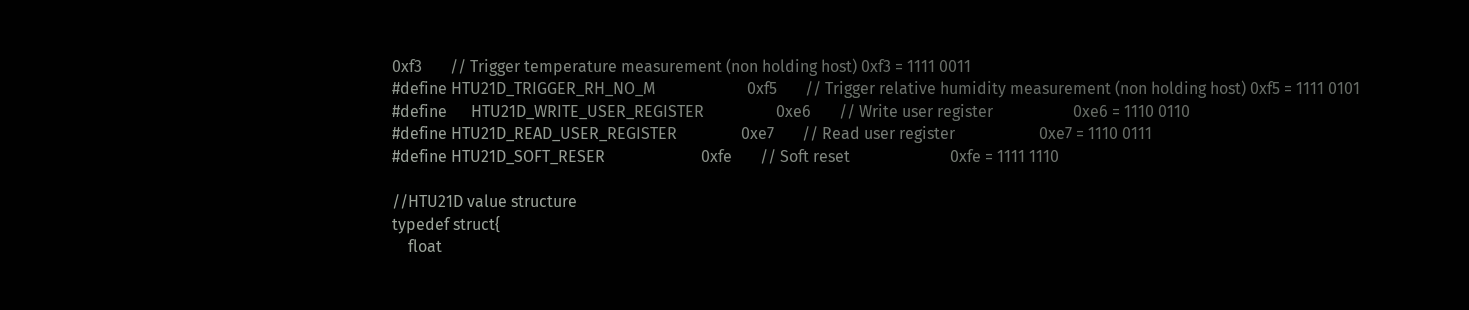0xf3       // Trigger temperature measurement (non holding host) 0xf3 = 1111 0011
#define HTU21D_TRIGGER_RH_NO_M                       0xf5       // Trigger relative humidity measurement (non holding host) 0xf5 = 1111 0101
#define      HTU21D_WRITE_USER_REGISTER                  0xe6       // Write user register                    0xe6 = 1110 0110
#define HTU21D_READ_USER_REGISTER                0xe7       // Read user register                     0xe7 = 1110 0111
#define HTU21D_SOFT_RESER                        0xfe       // Soft reset                         0xfe = 1111 1110

//HTU21D value structure
typedef struct{
    float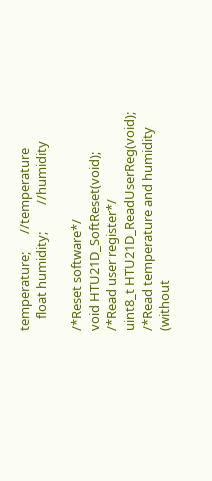temperature;      //temperature
    float humidity;         //humidity

/*Reset software*/
void HTU21D_SoftReset(void);
/*Read user register*/
uint8_t HTU21D_ReadUserReg(void);
/*Read temperature and humidity (without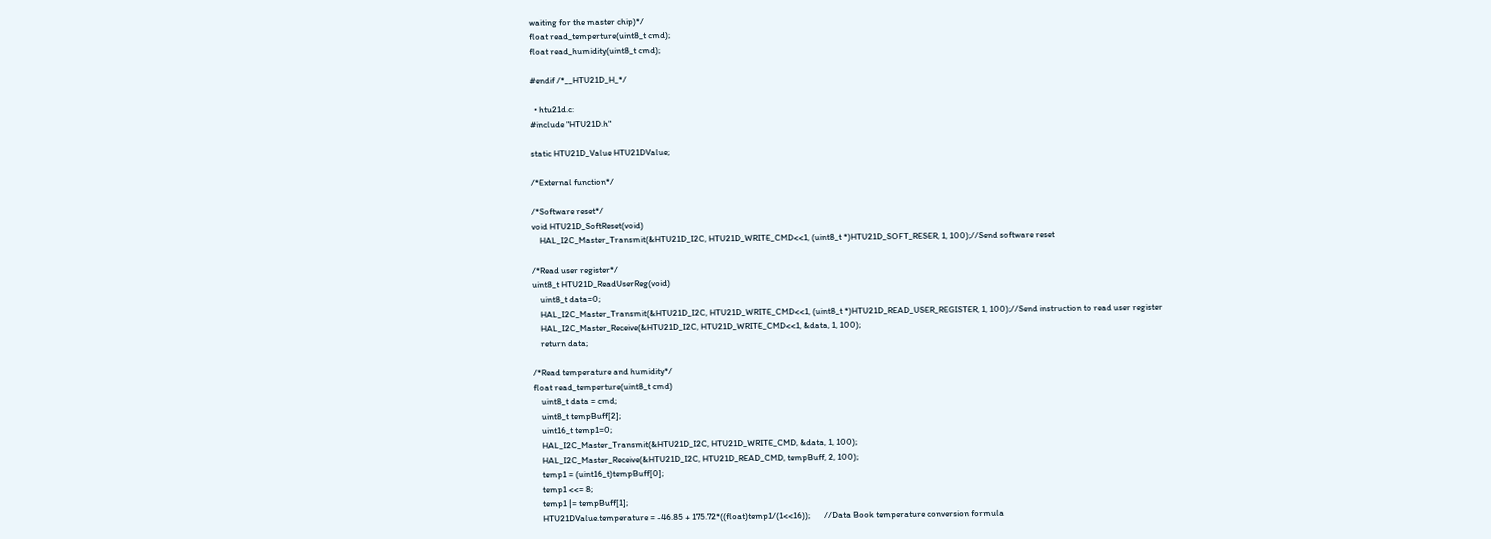waiting for the master chip)*/
float read_temperture(uint8_t cmd);
float read_humidity(uint8_t cmd);

#endif /*__HTU21D_H_*/

  • htu21d.c:
#include "HTU21D.h"

static HTU21D_Value HTU21DValue;

/*External function*/

/*Software reset*/
void HTU21D_SoftReset(void)
    HAL_I2C_Master_Transmit(&HTU21D_I2C, HTU21D_WRITE_CMD<<1, (uint8_t *)HTU21D_SOFT_RESER, 1, 100);//Send software reset

/*Read user register*/
uint8_t HTU21D_ReadUserReg(void)
    uint8_t data=0;
    HAL_I2C_Master_Transmit(&HTU21D_I2C, HTU21D_WRITE_CMD<<1, (uint8_t *)HTU21D_READ_USER_REGISTER, 1, 100);//Send instruction to read user register
    HAL_I2C_Master_Receive(&HTU21D_I2C, HTU21D_WRITE_CMD<<1, &data, 1, 100);
    return data;

/*Read temperature and humidity*/
float read_temperture(uint8_t cmd)
    uint8_t data = cmd;
    uint8_t tempBuff[2];
    uint16_t temp1=0;
    HAL_I2C_Master_Transmit(&HTU21D_I2C, HTU21D_WRITE_CMD, &data, 1, 100);
    HAL_I2C_Master_Receive(&HTU21D_I2C, HTU21D_READ_CMD, tempBuff, 2, 100);
    temp1 = (uint16_t)tempBuff[0];
    temp1 <<= 8;
    temp1 |= tempBuff[1];
    HTU21DValue.temperature = -46.85 + 175.72*((float)temp1/(1<<16));       //Data Book temperature conversion formula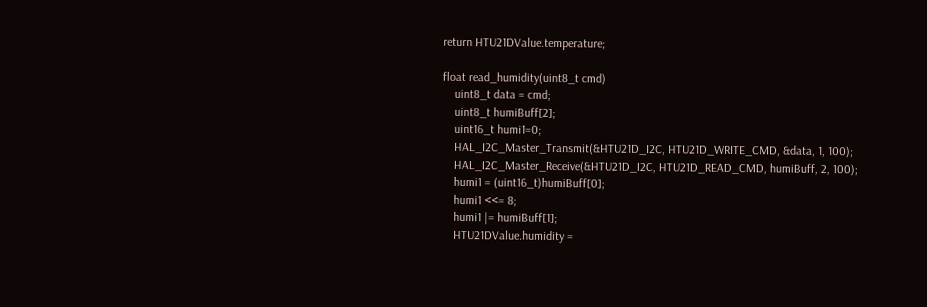return HTU21DValue.temperature;

float read_humidity(uint8_t cmd)
    uint8_t data = cmd;
    uint8_t humiBuff[2];
    uint16_t humi1=0;
    HAL_I2C_Master_Transmit(&HTU21D_I2C, HTU21D_WRITE_CMD, &data, 1, 100);
    HAL_I2C_Master_Receive(&HTU21D_I2C, HTU21D_READ_CMD, humiBuff, 2, 100);
    humi1 = (uint16_t)humiBuff[0];
    humi1 <<= 8;
    humi1 |= humiBuff[1];
    HTU21DValue.humidity =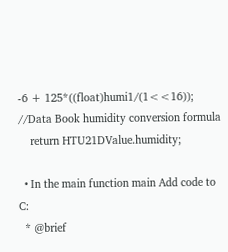-6 + 125*((float)humi1/(1<<16));                     //Data Book humidity conversion formula
    return HTU21DValue.humidity;

  • In the main function main Add code to C:
  * @brief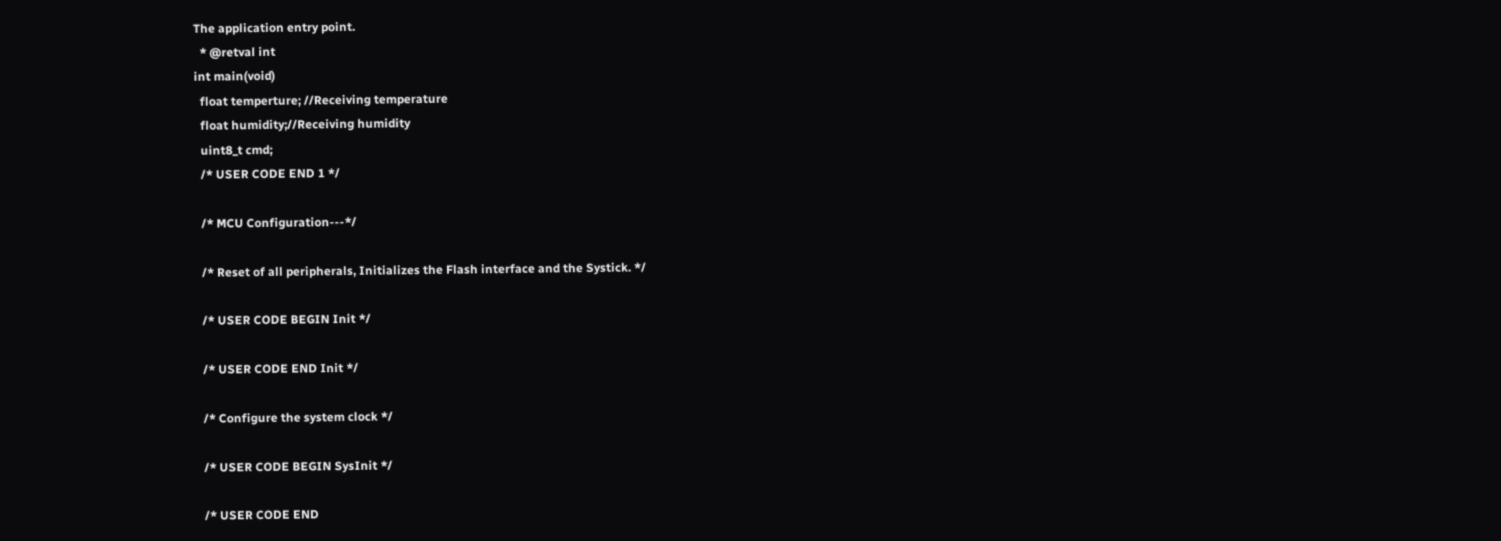The application entry point.
  * @retval int
int main(void)
  float temperture; //Receiving temperature
  float humidity;//Receiving humidity
  uint8_t cmd;
  /* USER CODE END 1 */

  /* MCU Configuration---*/

  /* Reset of all peripherals, Initializes the Flash interface and the Systick. */

  /* USER CODE BEGIN Init */

  /* USER CODE END Init */

  /* Configure the system clock */

  /* USER CODE BEGIN SysInit */

  /* USER CODE END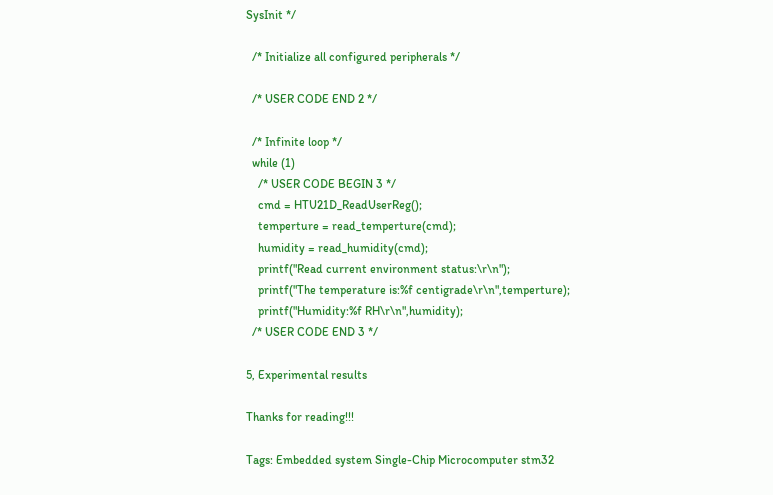SysInit */

  /* Initialize all configured peripherals */

  /* USER CODE END 2 */

  /* Infinite loop */
  while (1)
    /* USER CODE BEGIN 3 */
    cmd = HTU21D_ReadUserReg();
    temperture = read_temperture(cmd);
    humidity = read_humidity(cmd);
    printf("Read current environment status:\r\n");
    printf("The temperature is:%f centigrade\r\n",temperture);
    printf("Humidity:%f RH\r\n",humidity);
  /* USER CODE END 3 */

5, Experimental results

Thanks for reading!!!

Tags: Embedded system Single-Chip Microcomputer stm32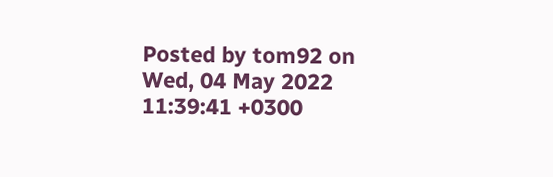Posted by tom92 on Wed, 04 May 2022 11:39:41 +0300